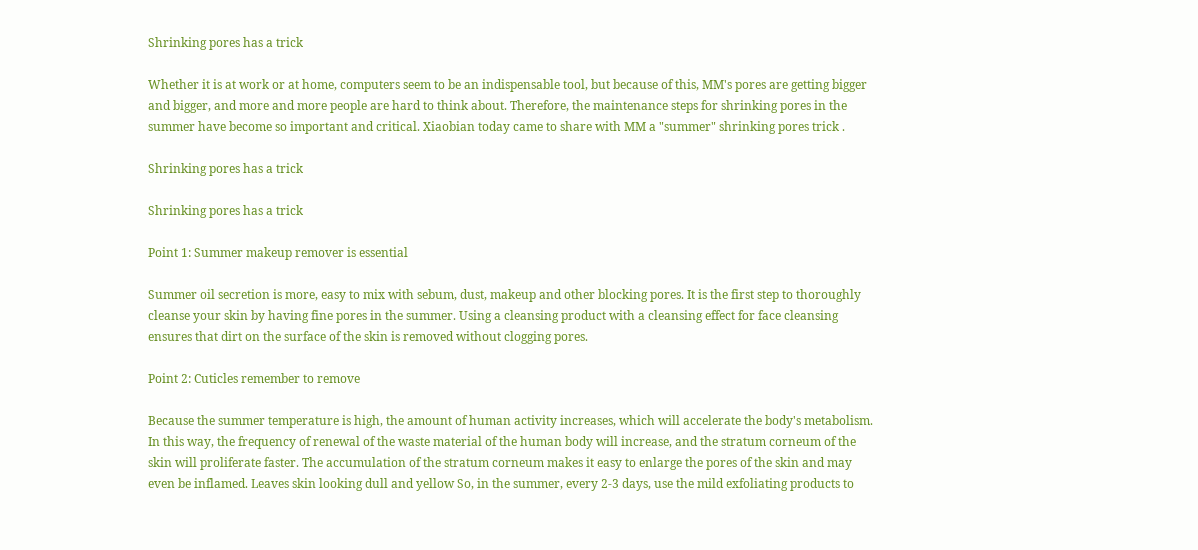Shrinking pores has a trick

Whether it is at work or at home, computers seem to be an indispensable tool, but because of this, MM's pores are getting bigger and bigger, and more and more people are hard to think about. Therefore, the maintenance steps for shrinking pores in the summer have become so important and critical. Xiaobian today came to share with MM a "summer" shrinking pores trick .

Shrinking pores has a trick

Shrinking pores has a trick

Point 1: Summer makeup remover is essential

Summer oil secretion is more, easy to mix with sebum, dust, makeup and other blocking pores. It is the first step to thoroughly cleanse your skin by having fine pores in the summer. Using a cleansing product with a cleansing effect for face cleansing ensures that dirt on the surface of the skin is removed without clogging pores.

Point 2: Cuticles remember to remove

Because the summer temperature is high, the amount of human activity increases, which will accelerate the body's metabolism. In this way, the frequency of renewal of the waste material of the human body will increase, and the stratum corneum of the skin will proliferate faster. The accumulation of the stratum corneum makes it easy to enlarge the pores of the skin and may even be inflamed. Leaves skin looking dull and yellow So, in the summer, every 2-3 days, use the mild exfoliating products to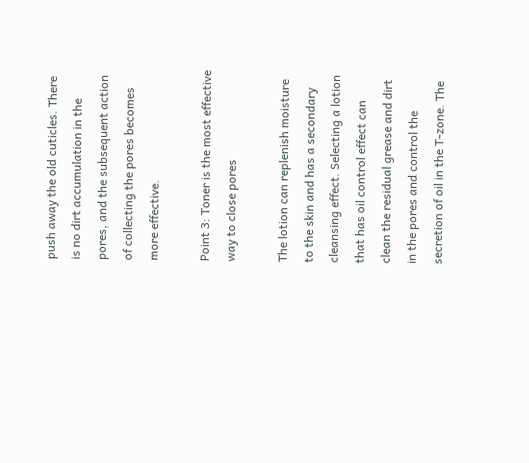push away the old cuticles. There is no dirt accumulation in the pores, and the subsequent action of collecting the pores becomes more effective.

Point 3: Toner is the most effective way to close pores

The lotion can replenish moisture to the skin and has a secondary cleansing effect. Selecting a lotion that has oil control effect can clean the residual grease and dirt in the pores and control the secretion of oil in the T-zone. The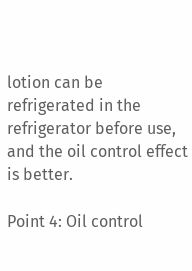lotion can be refrigerated in the refrigerator before use, and the oil control effect is better.

Point 4: Oil control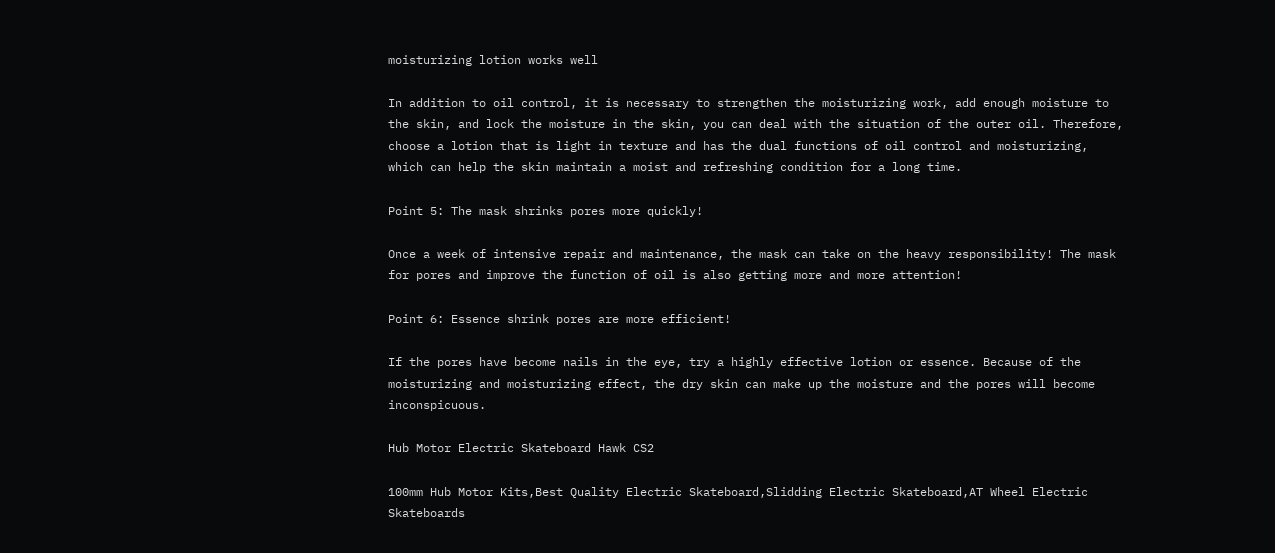moisturizing lotion works well

In addition to oil control, it is necessary to strengthen the moisturizing work, add enough moisture to the skin, and lock the moisture in the skin, you can deal with the situation of the outer oil. Therefore, choose a lotion that is light in texture and has the dual functions of oil control and moisturizing, which can help the skin maintain a moist and refreshing condition for a long time.

Point 5: The mask shrinks pores more quickly!

Once a week of intensive repair and maintenance, the mask can take on the heavy responsibility! The mask for pores and improve the function of oil is also getting more and more attention!

Point 6: Essence shrink pores are more efficient!

If the pores have become nails in the eye, try a highly effective lotion or essence. Because of the moisturizing and moisturizing effect, the dry skin can make up the moisture and the pores will become inconspicuous.

Hub Motor Electric Skateboard Hawk CS2

100mm Hub Motor Kits,Best Quality Electric Skateboard,Slidding Electric Skateboard,AT Wheel Electric Skateboards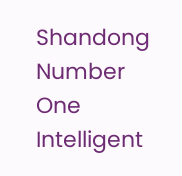Shandong Number One Intelligent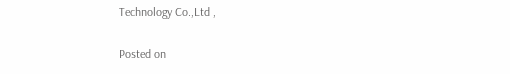Technology Co.,Ltd ,

Posted on